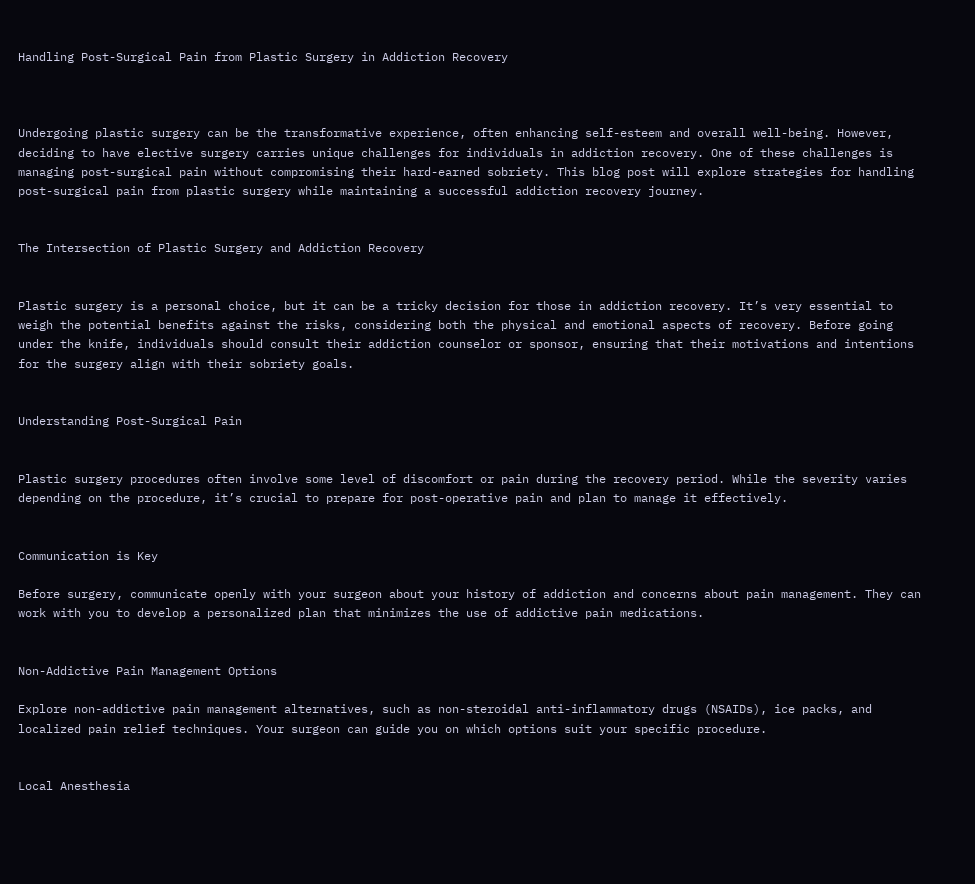Handling Post-Surgical Pain from Plastic Surgery in Addiction Recovery



Undergoing plastic surgery can be the transformative experience, often enhancing self-esteem and overall well-being. However, deciding to have elective surgery carries unique challenges for individuals in addiction recovery. One of these challenges is managing post-surgical pain without compromising their hard-earned sobriety. This blog post will explore strategies for handling post-surgical pain from plastic surgery while maintaining a successful addiction recovery journey.


The Intersection of Plastic Surgery and Addiction Recovery


Plastic surgery is a personal choice, but it can be a tricky decision for those in addiction recovery. It’s very essential to weigh the potential benefits against the risks, considering both the physical and emotional aspects of recovery. Before going under the knife, individuals should consult their addiction counselor or sponsor, ensuring that their motivations and intentions for the surgery align with their sobriety goals.


Understanding Post-Surgical Pain


Plastic surgery procedures often involve some level of discomfort or pain during the recovery period. While the severity varies depending on the procedure, it’s crucial to prepare for post-operative pain and plan to manage it effectively.


Communication is Key

Before surgery, communicate openly with your surgeon about your history of addiction and concerns about pain management. They can work with you to develop a personalized plan that minimizes the use of addictive pain medications.


Non-Addictive Pain Management Options

Explore non-addictive pain management alternatives, such as non-steroidal anti-inflammatory drugs (NSAIDs), ice packs, and localized pain relief techniques. Your surgeon can guide you on which options suit your specific procedure.


Local Anesthesia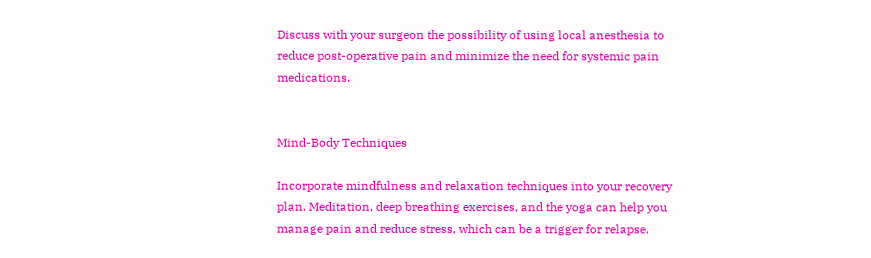Discuss with your surgeon the possibility of using local anesthesia to reduce post-operative pain and minimize the need for systemic pain medications.


Mind-Body Techniques

Incorporate mindfulness and relaxation techniques into your recovery plan. Meditation, deep breathing exercises, and the yoga can help you manage pain and reduce stress, which can be a trigger for relapse.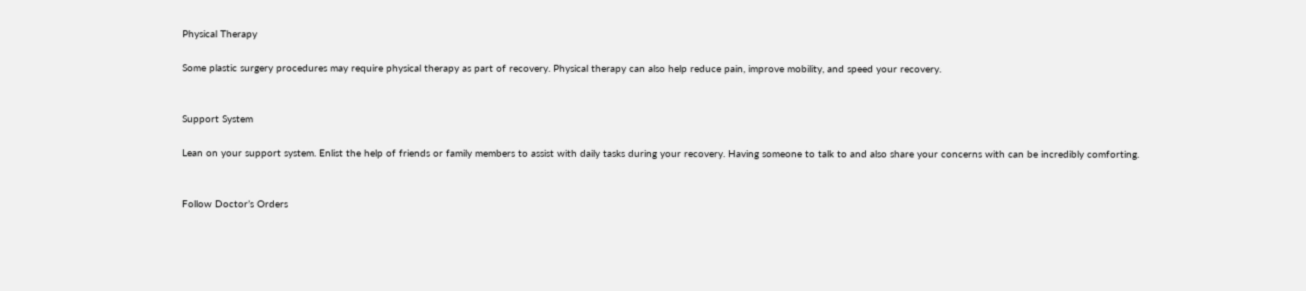Physical Therapy

Some plastic surgery procedures may require physical therapy as part of recovery. Physical therapy can also help reduce pain, improve mobility, and speed your recovery.


Support System

Lean on your support system. Enlist the help of friends or family members to assist with daily tasks during your recovery. Having someone to talk to and also share your concerns with can be incredibly comforting.


Follow Doctor’s Orders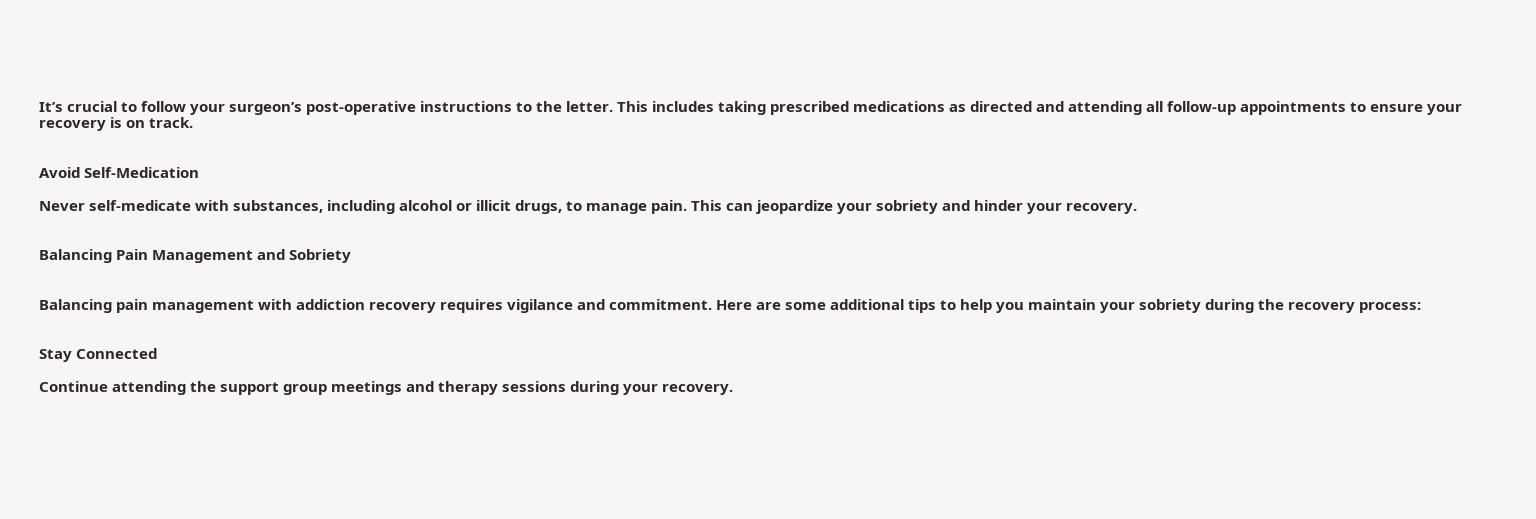It’s crucial to follow your surgeon’s post-operative instructions to the letter. This includes taking prescribed medications as directed and attending all follow-up appointments to ensure your recovery is on track.


Avoid Self-Medication

Never self-medicate with substances, including alcohol or illicit drugs, to manage pain. This can jeopardize your sobriety and hinder your recovery.


Balancing Pain Management and Sobriety


Balancing pain management with addiction recovery requires vigilance and commitment. Here are some additional tips to help you maintain your sobriety during the recovery process:


Stay Connected

Continue attending the support group meetings and therapy sessions during your recovery.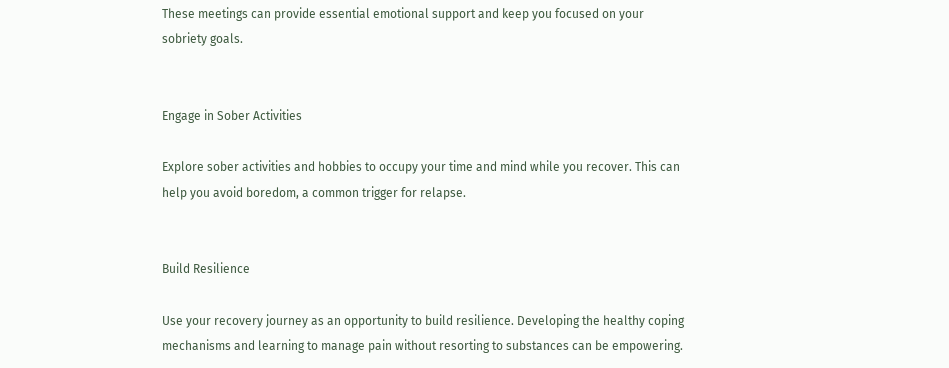These meetings can provide essential emotional support and keep you focused on your sobriety goals.


Engage in Sober Activities

Explore sober activities and hobbies to occupy your time and mind while you recover. This can help you avoid boredom, a common trigger for relapse.


Build Resilience

Use your recovery journey as an opportunity to build resilience. Developing the healthy coping mechanisms and learning to manage pain without resorting to substances can be empowering.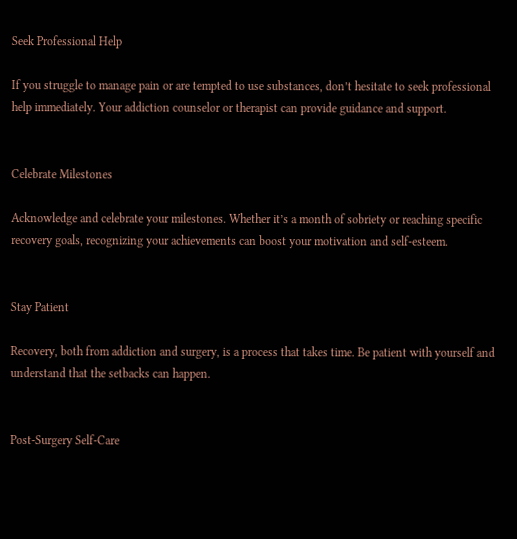Seek Professional Help

If you struggle to manage pain or are tempted to use substances, don’t hesitate to seek professional help immediately. Your addiction counselor or therapist can provide guidance and support.


Celebrate Milestones

Acknowledge and celebrate your milestones. Whether it’s a month of sobriety or reaching specific recovery goals, recognizing your achievements can boost your motivation and self-esteem.


Stay Patient

Recovery, both from addiction and surgery, is a process that takes time. Be patient with yourself and understand that the setbacks can happen.


Post-Surgery Self-Care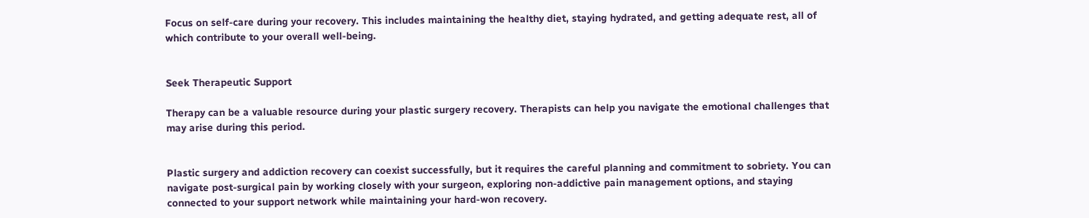Focus on self-care during your recovery. This includes maintaining the healthy diet, staying hydrated, and getting adequate rest, all of which contribute to your overall well-being.


Seek Therapeutic Support

Therapy can be a valuable resource during your plastic surgery recovery. Therapists can help you navigate the emotional challenges that may arise during this period.


Plastic surgery and addiction recovery can coexist successfully, but it requires the careful planning and commitment to sobriety. You can navigate post-surgical pain by working closely with your surgeon, exploring non-addictive pain management options, and staying connected to your support network while maintaining your hard-won recovery.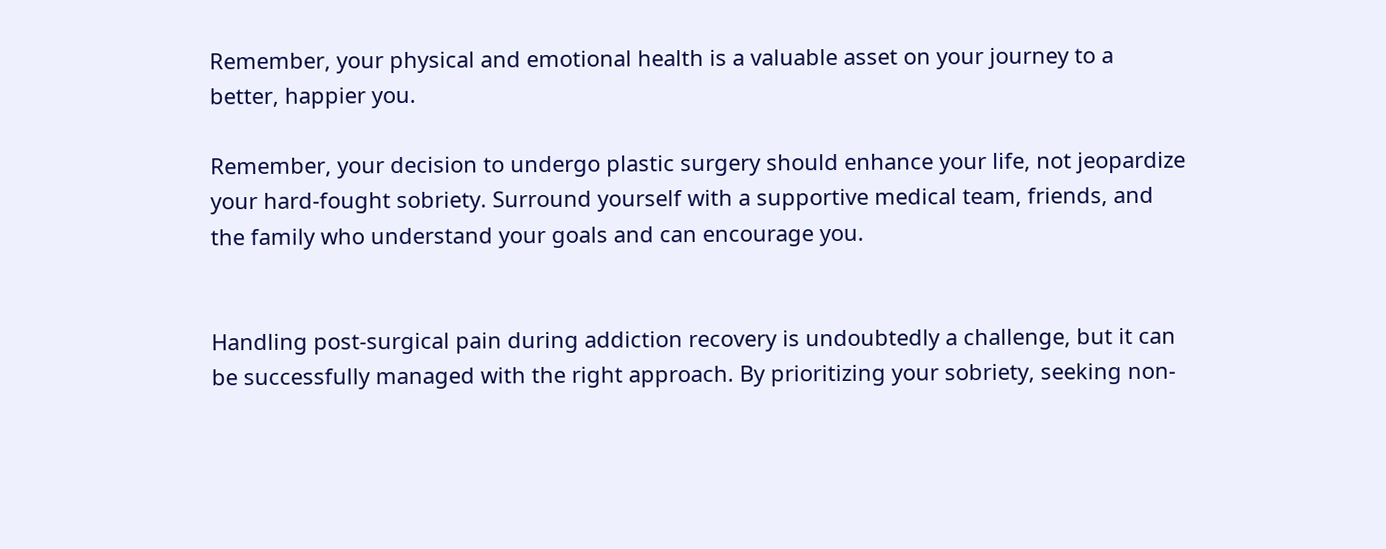Remember, your physical and emotional health is a valuable asset on your journey to a better, happier you.

Remember, your decision to undergo plastic surgery should enhance your life, not jeopardize your hard-fought sobriety. Surround yourself with a supportive medical team, friends, and the family who understand your goals and can encourage you.


Handling post-surgical pain during addiction recovery is undoubtedly a challenge, but it can be successfully managed with the right approach. By prioritizing your sobriety, seeking non-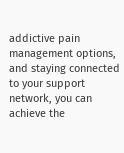addictive pain management options, and staying connected to your support network, you can achieve the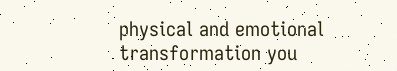physical and emotional transformation you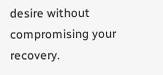desire without compromising your recovery.